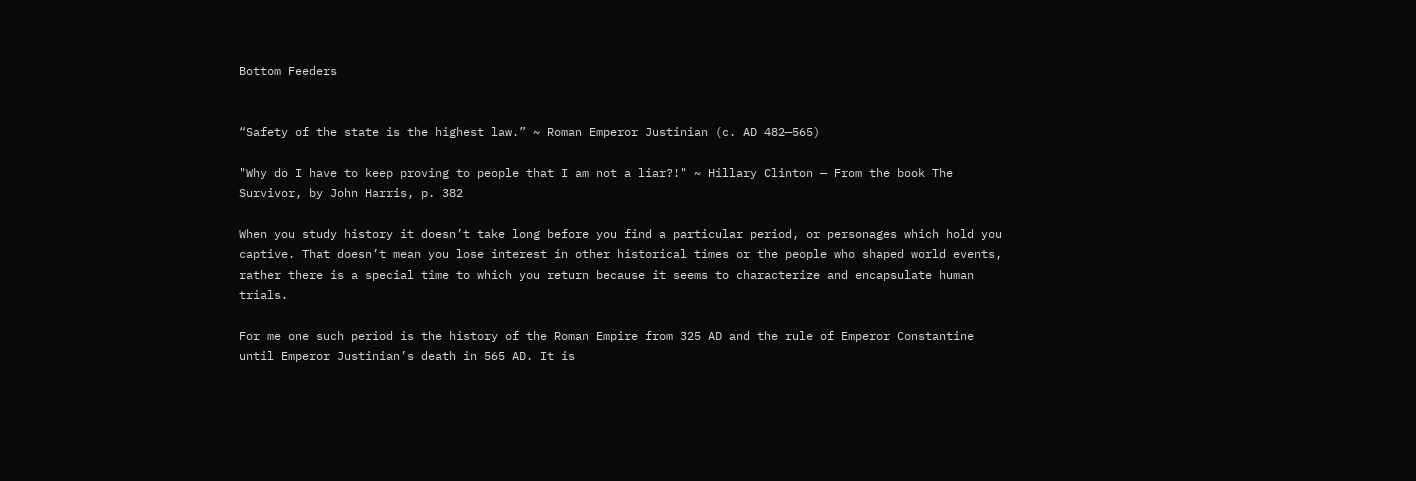Bottom Feeders


“Safety of the state is the highest law.” ~ Roman Emperor Justinian (c. AD 482—565)

"Why do I have to keep proving to people that I am not a liar?!" ~ Hillary Clinton — From the book The Survivor, by John Harris, p. 382

When you study history it doesn’t take long before you find a particular period, or personages which hold you captive. That doesn’t mean you lose interest in other historical times or the people who shaped world events, rather there is a special time to which you return because it seems to characterize and encapsulate human trials.

For me one such period is the history of the Roman Empire from 325 AD and the rule of Emperor Constantine until Emperor Justinian’s death in 565 AD. It is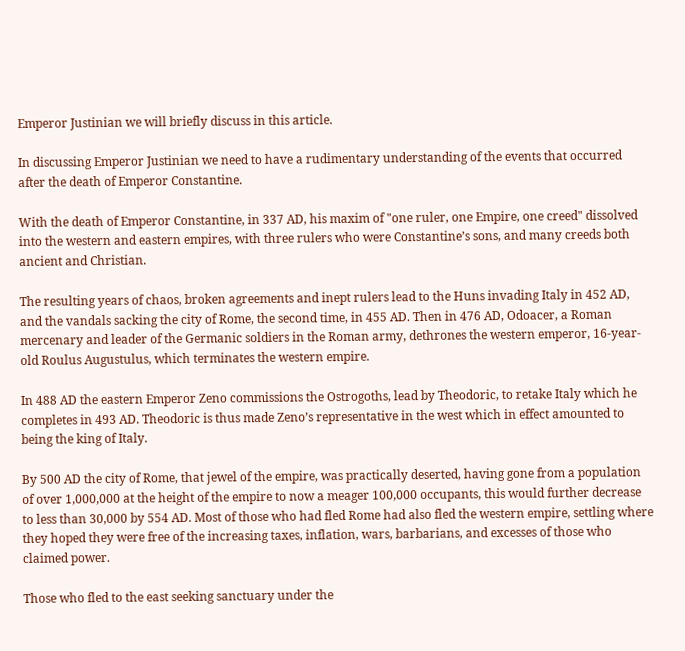Emperor Justinian we will briefly discuss in this article.

In discussing Emperor Justinian we need to have a rudimentary understanding of the events that occurred after the death of Emperor Constantine.

With the death of Emperor Constantine, in 337 AD, his maxim of "one ruler, one Empire, one creed" dissolved into the western and eastern empires, with three rulers who were Constantine’s sons, and many creeds both ancient and Christian.

The resulting years of chaos, broken agreements and inept rulers lead to the Huns invading Italy in 452 AD, and the vandals sacking the city of Rome, the second time, in 455 AD. Then in 476 AD, Odoacer, a Roman mercenary and leader of the Germanic soldiers in the Roman army, dethrones the western emperor, 16-year-old Roulus Augustulus, which terminates the western empire.

In 488 AD the eastern Emperor Zeno commissions the Ostrogoths, lead by Theodoric, to retake Italy which he completes in 493 AD. Theodoric is thus made Zeno’s representative in the west which in effect amounted to being the king of Italy.

By 500 AD the city of Rome, that jewel of the empire, was practically deserted, having gone from a population of over 1,000,000 at the height of the empire to now a meager 100,000 occupants, this would further decrease to less than 30,000 by 554 AD. Most of those who had fled Rome had also fled the western empire, settling where they hoped they were free of the increasing taxes, inflation, wars, barbarians, and excesses of those who claimed power.

Those who fled to the east seeking sanctuary under the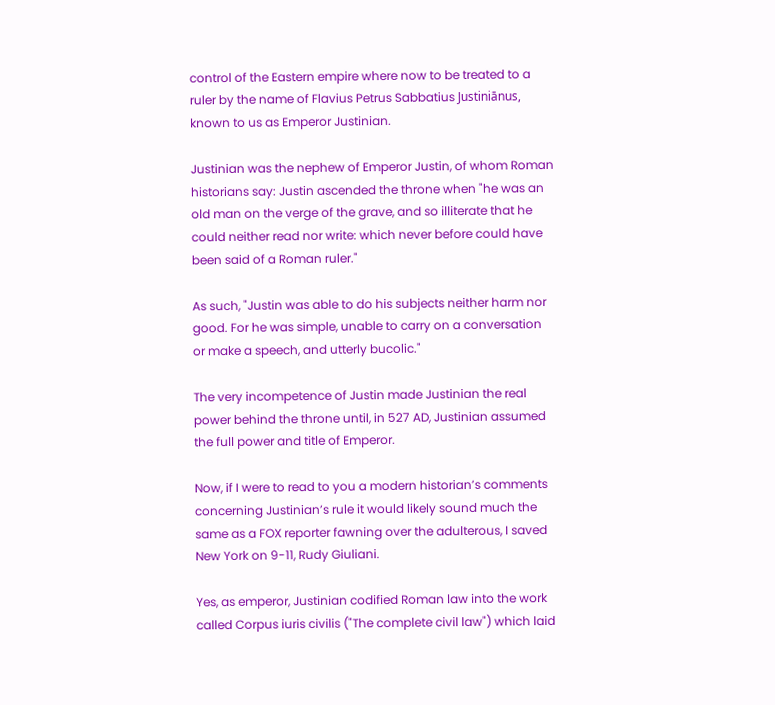control of the Eastern empire where now to be treated to a ruler by the name of Flavius Petrus Sabbatius Justiniānus, known to us as Emperor Justinian.

Justinian was the nephew of Emperor Justin, of whom Roman historians say: Justin ascended the throne when "he was an old man on the verge of the grave, and so illiterate that he could neither read nor write: which never before could have been said of a Roman ruler."

As such, "Justin was able to do his subjects neither harm nor good. For he was simple, unable to carry on a conversation or make a speech, and utterly bucolic."

The very incompetence of Justin made Justinian the real power behind the throne until, in 527 AD, Justinian assumed the full power and title of Emperor.

Now, if I were to read to you a modern historian’s comments concerning Justinian’s rule it would likely sound much the same as a FOX reporter fawning over the adulterous, I saved New York on 9-11, Rudy Giuliani.

Yes, as emperor, Justinian codified Roman law into the work called Corpus iuris civilis ("The complete civil law") which laid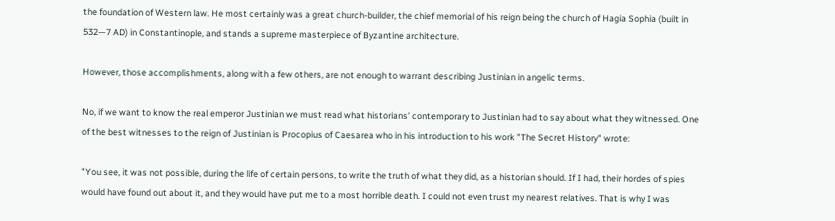the foundation of Western law. He most certainly was a great church-builder, the chief memorial of his reign being the church of Hagia Sophia (built in 532—7 AD) in Constantinople, and stands a supreme masterpiece of Byzantine architecture.

However, those accomplishments, along with a few others, are not enough to warrant describing Justinian in angelic terms.

No, if we want to know the real emperor Justinian we must read what historians’ contemporary to Justinian had to say about what they witnessed. One of the best witnesses to the reign of Justinian is Procopius of Caesarea who in his introduction to his work "The Secret History" wrote:

"You see, it was not possible, during the life of certain persons, to write the truth of what they did, as a historian should. If I had, their hordes of spies would have found out about it, and they would have put me to a most horrible death. I could not even trust my nearest relatives. That is why I was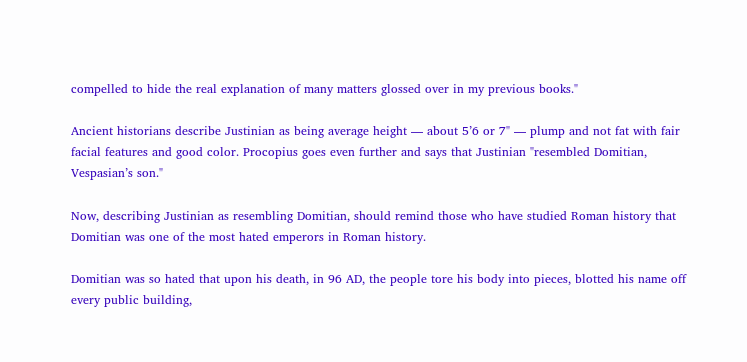compelled to hide the real explanation of many matters glossed over in my previous books."

Ancient historians describe Justinian as being average height — about 5’6 or 7" — plump and not fat with fair facial features and good color. Procopius goes even further and says that Justinian "resembled Domitian, Vespasian’s son."

Now, describing Justinian as resembling Domitian, should remind those who have studied Roman history that Domitian was one of the most hated emperors in Roman history.

Domitian was so hated that upon his death, in 96 AD, the people tore his body into pieces, blotted his name off every public building,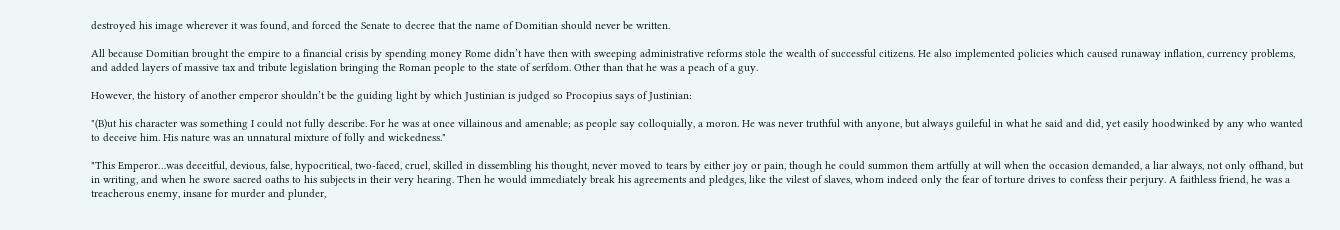destroyed his image wherever it was found, and forced the Senate to decree that the name of Domitian should never be written.

All because Domitian brought the empire to a financial crisis by spending money Rome didn’t have then with sweeping administrative reforms stole the wealth of successful citizens. He also implemented policies which caused runaway inflation, currency problems, and added layers of massive tax and tribute legislation bringing the Roman people to the state of serfdom. Other than that he was a peach of a guy.

However, the history of another emperor shouldn’t be the guiding light by which Justinian is judged so Procopius says of Justinian:

"(B)ut his character was something I could not fully describe. For he was at once villainous and amenable; as people say colloquially, a moron. He was never truthful with anyone, but always guileful in what he said and did, yet easily hoodwinked by any who wanted to deceive him. His nature was an unnatural mixture of folly and wickedness."

"This Emperor…was deceitful, devious, false, hypocritical, two-faced, cruel, skilled in dissembling his thought, never moved to tears by either joy or pain, though he could summon them artfully at will when the occasion demanded, a liar always, not only offhand, but in writing, and when he swore sacred oaths to his subjects in their very hearing. Then he would immediately break his agreements and pledges, like the vilest of slaves, whom indeed only the fear of torture drives to confess their perjury. A faithless friend, he was a treacherous enemy, insane for murder and plunder,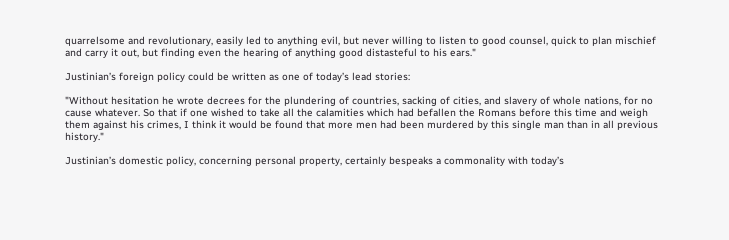quarrelsome and revolutionary, easily led to anything evil, but never willing to listen to good counsel, quick to plan mischief and carry it out, but finding even the hearing of anything good distasteful to his ears."

Justinian’s foreign policy could be written as one of today’s lead stories:

"Without hesitation he wrote decrees for the plundering of countries, sacking of cities, and slavery of whole nations, for no cause whatever. So that if one wished to take all the calamities which had befallen the Romans before this time and weigh them against his crimes, I think it would be found that more men had been murdered by this single man than in all previous history."

Justinian’s domestic policy, concerning personal property, certainly bespeaks a commonality with today’s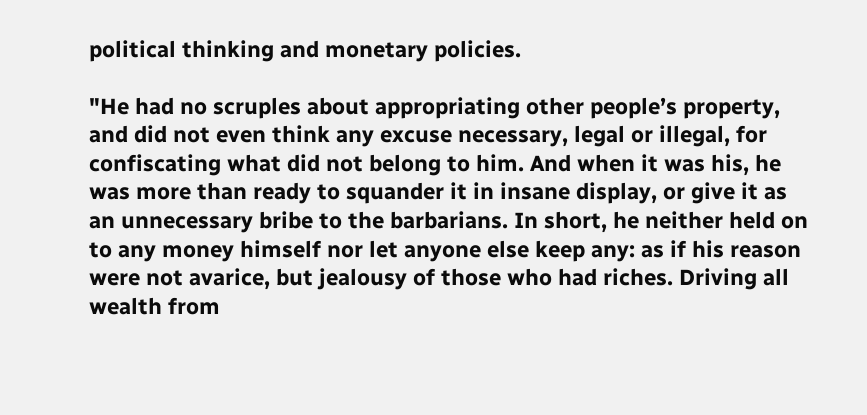political thinking and monetary policies.

"He had no scruples about appropriating other people’s property, and did not even think any excuse necessary, legal or illegal, for confiscating what did not belong to him. And when it was his, he was more than ready to squander it in insane display, or give it as an unnecessary bribe to the barbarians. In short, he neither held on to any money himself nor let anyone else keep any: as if his reason were not avarice, but jealousy of those who had riches. Driving all wealth from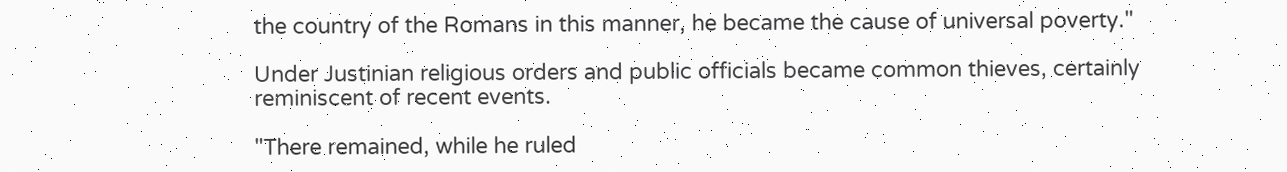the country of the Romans in this manner, he became the cause of universal poverty."

Under Justinian religious orders and public officials became common thieves, certainly reminiscent of recent events.

"There remained, while he ruled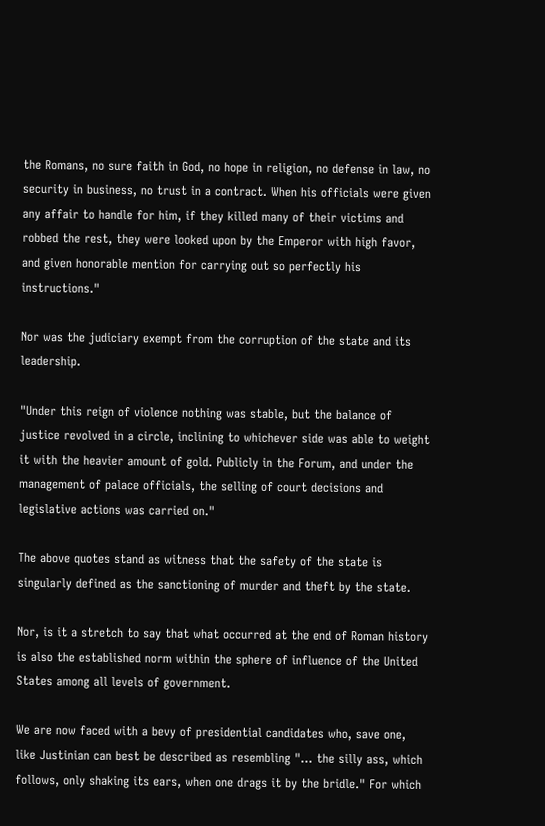the Romans, no sure faith in God, no hope in religion, no defense in law, no security in business, no trust in a contract. When his officials were given any affair to handle for him, if they killed many of their victims and robbed the rest, they were looked upon by the Emperor with high favor, and given honorable mention for carrying out so perfectly his instructions."

Nor was the judiciary exempt from the corruption of the state and its leadership.

"Under this reign of violence nothing was stable, but the balance of justice revolved in a circle, inclining to whichever side was able to weight it with the heavier amount of gold. Publicly in the Forum, and under the management of palace officials, the selling of court decisions and legislative actions was carried on."

The above quotes stand as witness that the safety of the state is singularly defined as the sanctioning of murder and theft by the state.

Nor, is it a stretch to say that what occurred at the end of Roman history is also the established norm within the sphere of influence of the United States among all levels of government.

We are now faced with a bevy of presidential candidates who, save one, like Justinian can best be described as resembling "… the silly ass, which follows, only shaking its ears, when one drags it by the bridle." For which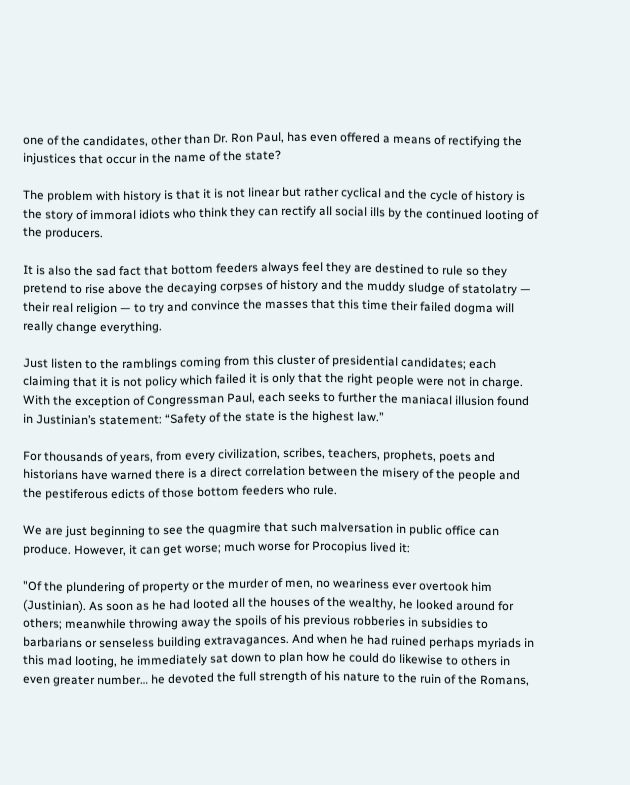one of the candidates, other than Dr. Ron Paul, has even offered a means of rectifying the injustices that occur in the name of the state?

The problem with history is that it is not linear but rather cyclical and the cycle of history is the story of immoral idiots who think they can rectify all social ills by the continued looting of the producers.

It is also the sad fact that bottom feeders always feel they are destined to rule so they pretend to rise above the decaying corpses of history and the muddy sludge of statolatry — their real religion — to try and convince the masses that this time their failed dogma will really change everything.

Just listen to the ramblings coming from this cluster of presidential candidates; each claiming that it is not policy which failed it is only that the right people were not in charge. With the exception of Congressman Paul, each seeks to further the maniacal illusion found in Justinian’s statement: “Safety of the state is the highest law.”

For thousands of years, from every civilization, scribes, teachers, prophets, poets and historians have warned there is a direct correlation between the misery of the people and the pestiferous edicts of those bottom feeders who rule.

We are just beginning to see the quagmire that such malversation in public office can produce. However, it can get worse; much worse for Procopius lived it:

"Of the plundering of property or the murder of men, no weariness ever overtook him (Justinian). As soon as he had looted all the houses of the wealthy, he looked around for others; meanwhile throwing away the spoils of his previous robberies in subsidies to barbarians or senseless building extravagances. And when he had ruined perhaps myriads in this mad looting, he immediately sat down to plan how he could do likewise to others in even greater number… he devoted the full strength of his nature to the ruin of the Romans,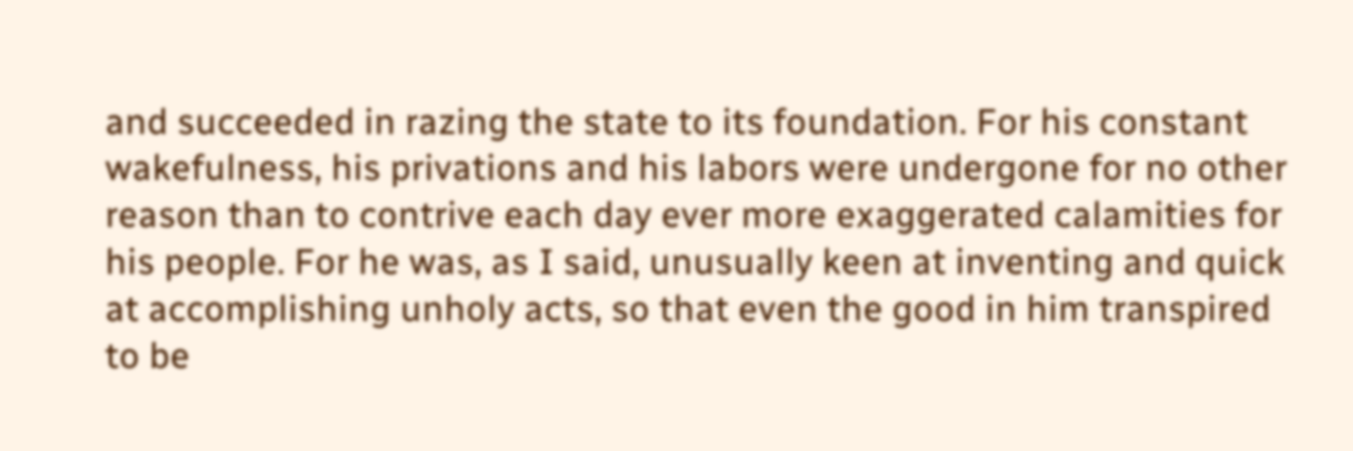and succeeded in razing the state to its foundation. For his constant wakefulness, his privations and his labors were undergone for no other reason than to contrive each day ever more exaggerated calamities for his people. For he was, as I said, unusually keen at inventing and quick at accomplishing unholy acts, so that even the good in him transpired to be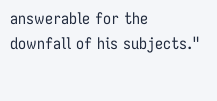answerable for the downfall of his subjects."